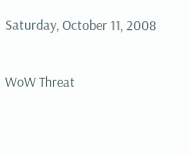Saturday, October 11, 2008

WoW Threat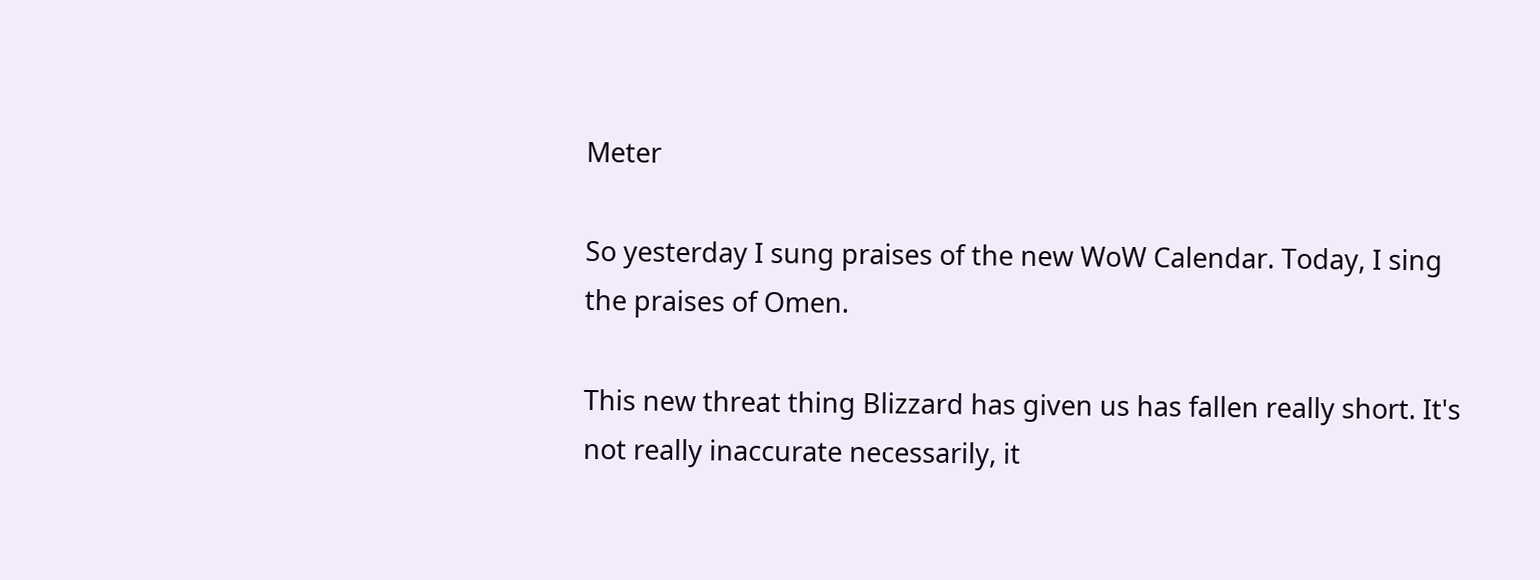Meter

So yesterday I sung praises of the new WoW Calendar. Today, I sing the praises of Omen.

This new threat thing Blizzard has given us has fallen really short. It's not really inaccurate necessarily, it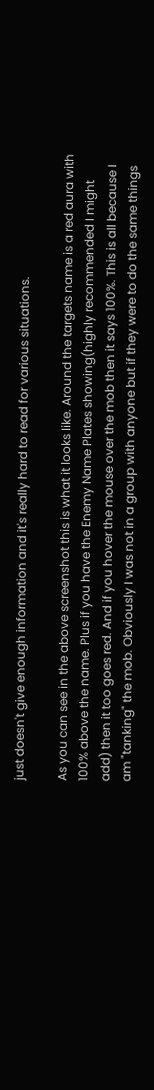just doesn't give enough information and it's really hard to read for various situations.

As you can see in the above screenshot this is what it looks like. Around the targets name is a red aura with 100% above the name. Plus if you have the Enemy Name Plates showing(highly recommended I might add) then it too goes red. And if you hover the mouse over the mob then it says 100%. This is all because I am "tanking" the mob. Obviously I was not in a group with anyone but if they were to do the same things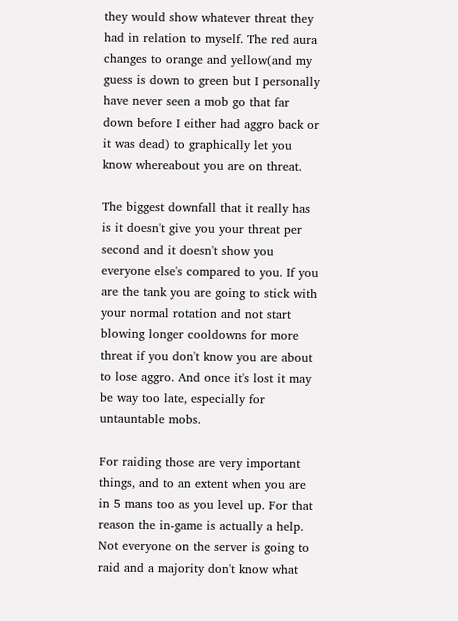they would show whatever threat they had in relation to myself. The red aura changes to orange and yellow(and my guess is down to green but I personally have never seen a mob go that far down before I either had aggro back or it was dead) to graphically let you know whereabout you are on threat.

The biggest downfall that it really has is it doesn't give you your threat per second and it doesn't show you everyone else's compared to you. If you are the tank you are going to stick with your normal rotation and not start blowing longer cooldowns for more threat if you don't know you are about to lose aggro. And once it's lost it may be way too late, especially for untauntable mobs.

For raiding those are very important things, and to an extent when you are in 5 mans too as you level up. For that reason the in-game is actually a help. Not everyone on the server is going to raid and a majority don't know what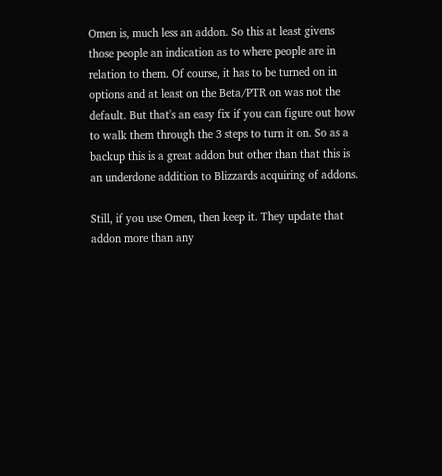Omen is, much less an addon. So this at least givens those people an indication as to where people are in relation to them. Of course, it has to be turned on in options and at least on the Beta/PTR on was not the default. But that's an easy fix if you can figure out how to walk them through the 3 steps to turn it on. So as a backup this is a great addon but other than that this is an underdone addition to Blizzards acquiring of addons.

Still, if you use Omen, then keep it. They update that addon more than any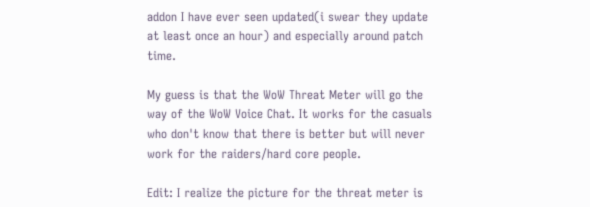addon I have ever seen updated(i swear they update at least once an hour) and especially around patch time.

My guess is that the WoW Threat Meter will go the way of the WoW Voice Chat. It works for the casuals who don't know that there is better but will never work for the raiders/hard core people.

Edit: I realize the picture for the threat meter is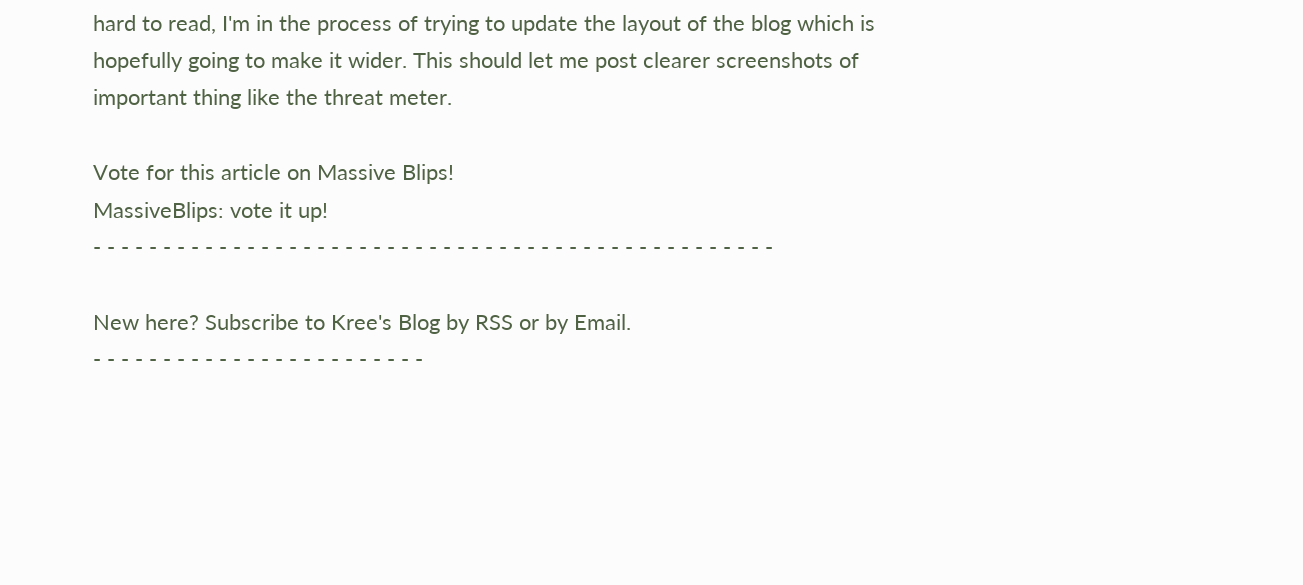hard to read, I'm in the process of trying to update the layout of the blog which is hopefully going to make it wider. This should let me post clearer screenshots of important thing like the threat meter.

Vote for this article on Massive Blips!
MassiveBlips: vote it up!
- - - - - - - - - - - - - - - - - - - - - - - - - - - - - - - - - - - - - - - - - - - - - - - - -

New here? Subscribe to Kree's Blog by RSS or by Email.
- - - - - - - - - - - - - - - - - - - - - - - -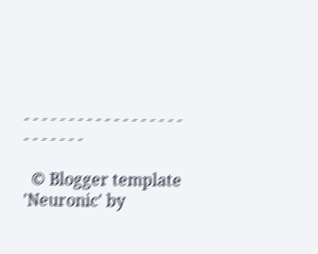- - - - - - - - - - - - - - - - - - - - - - - - -

  © Blogger template 'Neuronic' by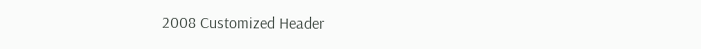2008 Customized Header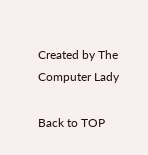Created by The Computer Lady

Back to TOP